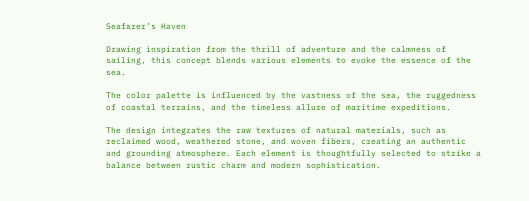Seafarer’s Haven

Drawing inspiration from the thrill of adventure and the calmness of sailing, this concept blends various elements to evoke the essence of the sea.

The color palette is influenced by the vastness of the sea, the ruggedness of coastal terrains, and the timeless allure of maritime expeditions.

The design integrates the raw textures of natural materials, such as reclaimed wood, weathered stone, and woven fibers, creating an authentic and grounding atmosphere. Each element is thoughtfully selected to strike a balance between rustic charm and modern sophistication.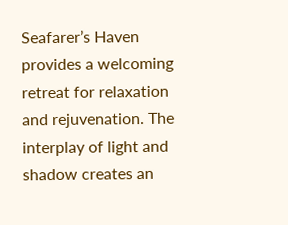Seafarer’s Haven provides a welcoming retreat for relaxation and rejuvenation. The interplay of light and shadow creates an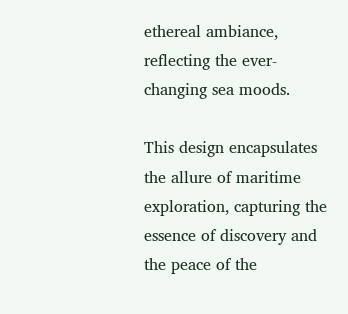ethereal ambiance, reflecting the ever-changing sea moods.

This design encapsulates the allure of maritime exploration, capturing the essence of discovery and the peace of the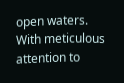open waters. With meticulous attention to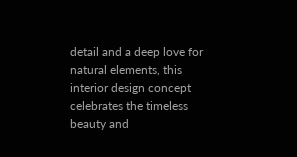detail and a deep love for natural elements, this interior design concept celebrates the timeless beauty and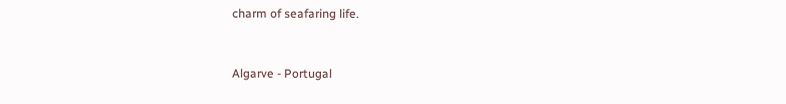charm of seafaring life.


Algarve - Portugal